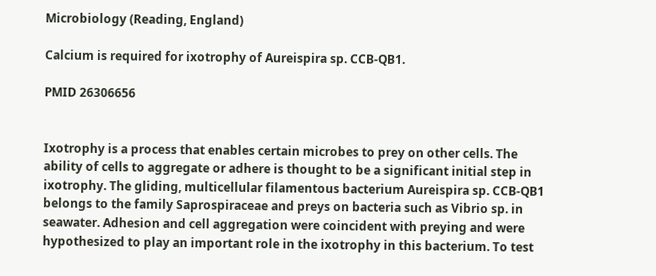Microbiology (Reading, England)

Calcium is required for ixotrophy of Aureispira sp. CCB-QB1.

PMID 26306656


Ixotrophy is a process that enables certain microbes to prey on other cells. The ability of cells to aggregate or adhere is thought to be a significant initial step in ixotrophy. The gliding, multicellular filamentous bacterium Aureispira sp. CCB-QB1 belongs to the family Saprospiraceae and preys on bacteria such as Vibrio sp. in seawater. Adhesion and cell aggregation were coincident with preying and were hypothesized to play an important role in the ixotrophy in this bacterium. To test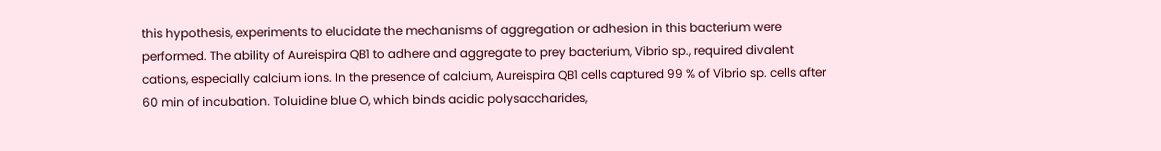this hypothesis, experiments to elucidate the mechanisms of aggregation or adhesion in this bacterium were performed. The ability of Aureispira QB1 to adhere and aggregate to prey bacterium, Vibrio sp., required divalent cations, especially calcium ions. In the presence of calcium, Aureispira QB1 cells captured 99 % of Vibrio sp. cells after 60 min of incubation. Toluidine blue O, which binds acidic polysaccharides,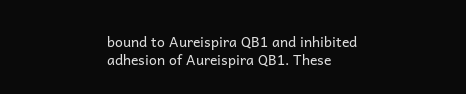bound to Aureispira QB1 and inhibited adhesion of Aureispira QB1. These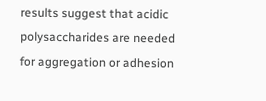results suggest that acidic polysaccharides are needed for aggregation or adhesion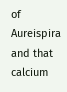of Aureispira and that calcium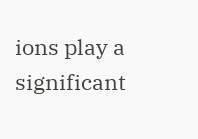ions play a significant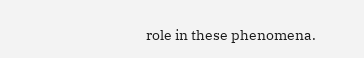role in these phenomena.